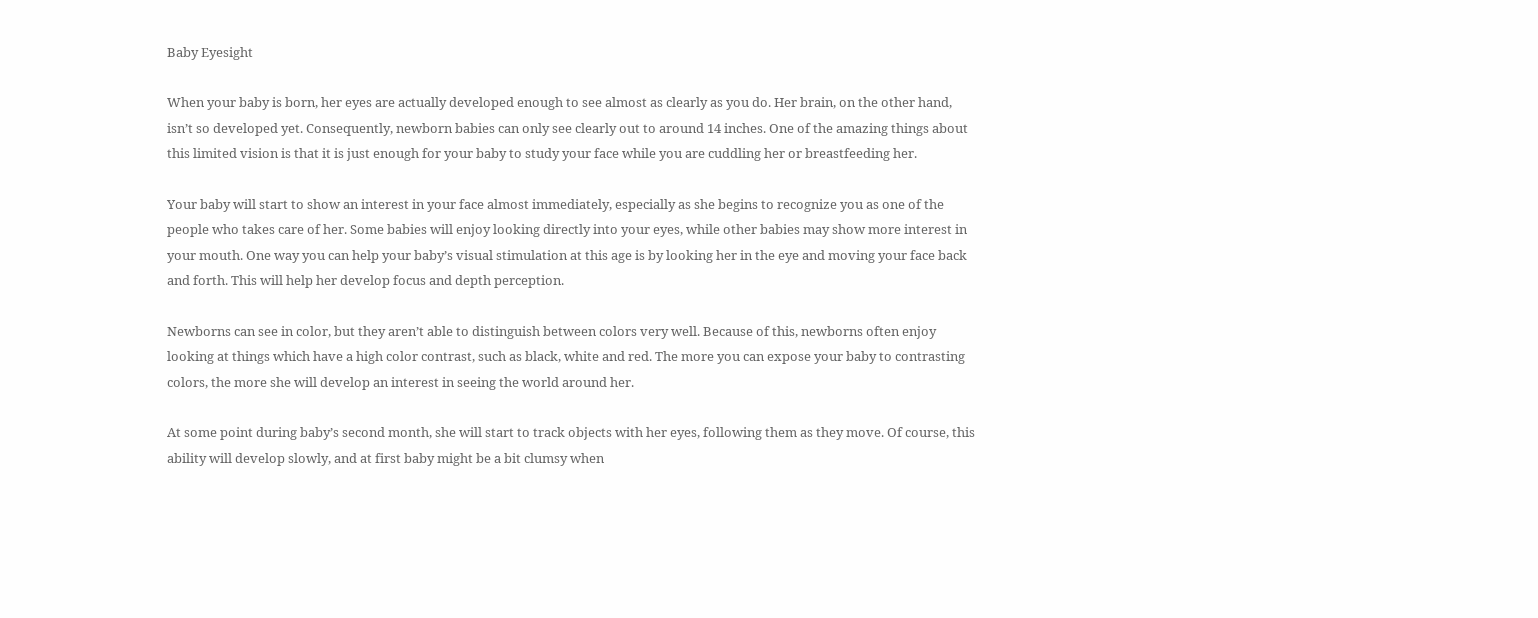Baby Eyesight

When your baby is born, her eyes are actually developed enough to see almost as clearly as you do. Her brain, on the other hand, isn’t so developed yet. Consequently, newborn babies can only see clearly out to around 14 inches. One of the amazing things about this limited vision is that it is just enough for your baby to study your face while you are cuddling her or breastfeeding her.

Your baby will start to show an interest in your face almost immediately, especially as she begins to recognize you as one of the people who takes care of her. Some babies will enjoy looking directly into your eyes, while other babies may show more interest in your mouth. One way you can help your baby’s visual stimulation at this age is by looking her in the eye and moving your face back and forth. This will help her develop focus and depth perception.

Newborns can see in color, but they aren’t able to distinguish between colors very well. Because of this, newborns often enjoy looking at things which have a high color contrast, such as black, white and red. The more you can expose your baby to contrasting colors, the more she will develop an interest in seeing the world around her.

At some point during baby’s second month, she will start to track objects with her eyes, following them as they move. Of course, this ability will develop slowly, and at first baby might be a bit clumsy when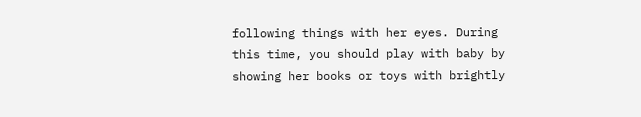following things with her eyes. During this time, you should play with baby by showing her books or toys with brightly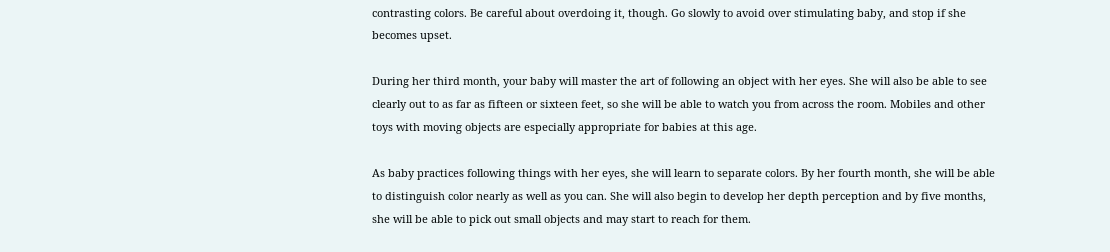contrasting colors. Be careful about overdoing it, though. Go slowly to avoid over stimulating baby, and stop if she becomes upset.

During her third month, your baby will master the art of following an object with her eyes. She will also be able to see clearly out to as far as fifteen or sixteen feet, so she will be able to watch you from across the room. Mobiles and other toys with moving objects are especially appropriate for babies at this age.

As baby practices following things with her eyes, she will learn to separate colors. By her fourth month, she will be able to distinguish color nearly as well as you can. She will also begin to develop her depth perception and by five months, she will be able to pick out small objects and may start to reach for them.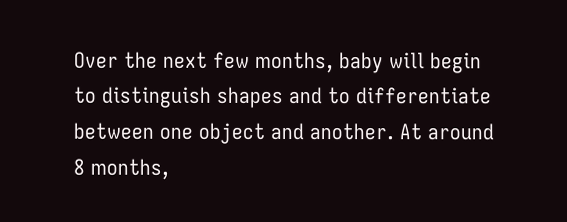Over the next few months, baby will begin to distinguish shapes and to differentiate between one object and another. At around 8 months,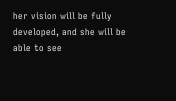her vision will be fully developed, and she will be able to see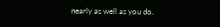nearly as well as you do.